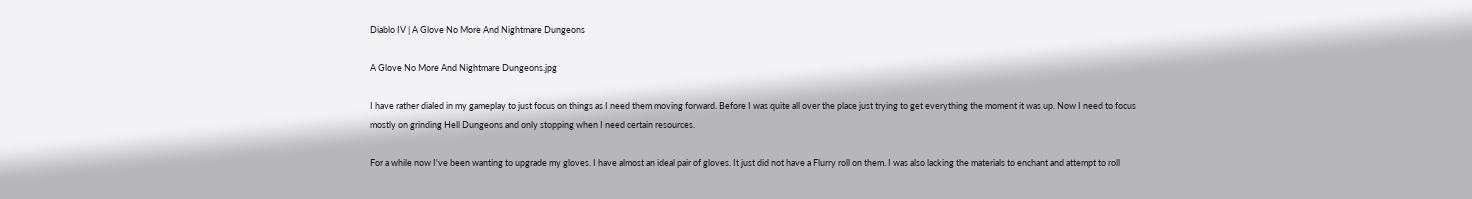Diablo IV | A Glove No More And Nightmare Dungeons

A Glove No More And Nightmare Dungeons.jpg

I have rather dialed in my gameplay to just focus on things as I need them moving forward. Before I was quite all over the place just trying to get everything the moment it was up. Now I need to focus mostly on grinding Hell Dungeons and only stopping when I need certain resources.

For a while now I've been wanting to upgrade my gloves. I have almost an ideal pair of gloves. It just did not have a Flurry roll on them. I was also lacking the materials to enchant and attempt to roll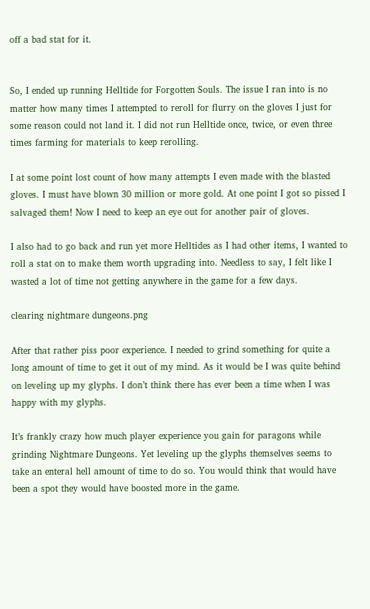off a bad stat for it.


So, I ended up running Helltide for Forgotten Souls. The issue I ran into is no matter how many times I attempted to reroll for flurry on the gloves I just for some reason could not land it. I did not run Helltide once, twice, or even three times farming for materials to keep rerolling.

I at some point lost count of how many attempts I even made with the blasted gloves. I must have blown 30 million or more gold. At one point I got so pissed I salvaged them! Now I need to keep an eye out for another pair of gloves.

I also had to go back and run yet more Helltides as I had other items, I wanted to roll a stat on to make them worth upgrading into. Needless to say, I felt like I wasted a lot of time not getting anywhere in the game for a few days.

clearing nightmare dungeons.png

After that rather piss poor experience. I needed to grind something for quite a long amount of time to get it out of my mind. As it would be I was quite behind on leveling up my glyphs. I don’t think there has ever been a time when I was happy with my glyphs.

It’s frankly crazy how much player experience you gain for paragons while grinding Nightmare Dungeons. Yet leveling up the glyphs themselves seems to take an enteral hell amount of time to do so. You would think that would have been a spot they would have boosted more in the game.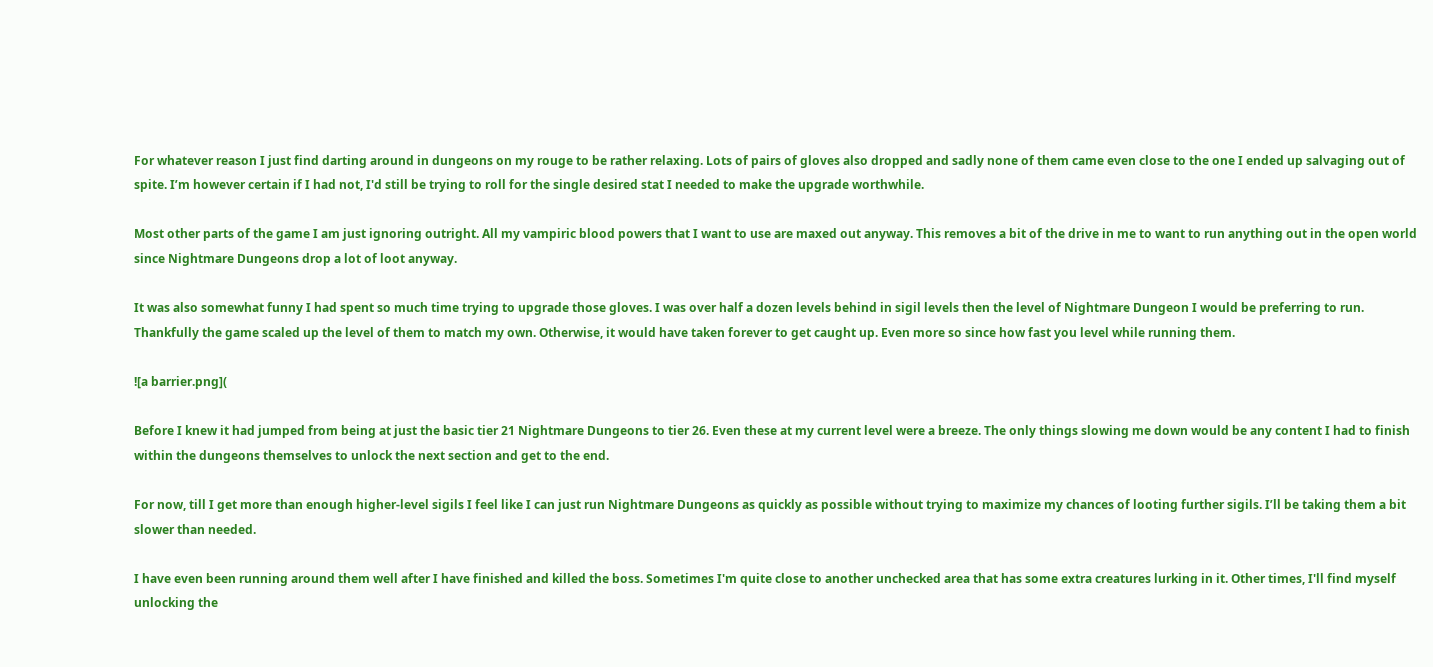For whatever reason I just find darting around in dungeons on my rouge to be rather relaxing. Lots of pairs of gloves also dropped and sadly none of them came even close to the one I ended up salvaging out of spite. I’m however certain if I had not, I'd still be trying to roll for the single desired stat I needed to make the upgrade worthwhile.

Most other parts of the game I am just ignoring outright. All my vampiric blood powers that I want to use are maxed out anyway. This removes a bit of the drive in me to want to run anything out in the open world since Nightmare Dungeons drop a lot of loot anyway.

It was also somewhat funny I had spent so much time trying to upgrade those gloves. I was over half a dozen levels behind in sigil levels then the level of Nightmare Dungeon I would be preferring to run. Thankfully the game scaled up the level of them to match my own. Otherwise, it would have taken forever to get caught up. Even more so since how fast you level while running them.

![a barrier.png](

Before I knew it had jumped from being at just the basic tier 21 Nightmare Dungeons to tier 26. Even these at my current level were a breeze. The only things slowing me down would be any content I had to finish within the dungeons themselves to unlock the next section and get to the end.

For now, till I get more than enough higher-level sigils I feel like I can just run Nightmare Dungeons as quickly as possible without trying to maximize my chances of looting further sigils. I’ll be taking them a bit slower than needed.

I have even been running around them well after I have finished and killed the boss. Sometimes I'm quite close to another unchecked area that has some extra creatures lurking in it. Other times, I'll find myself unlocking the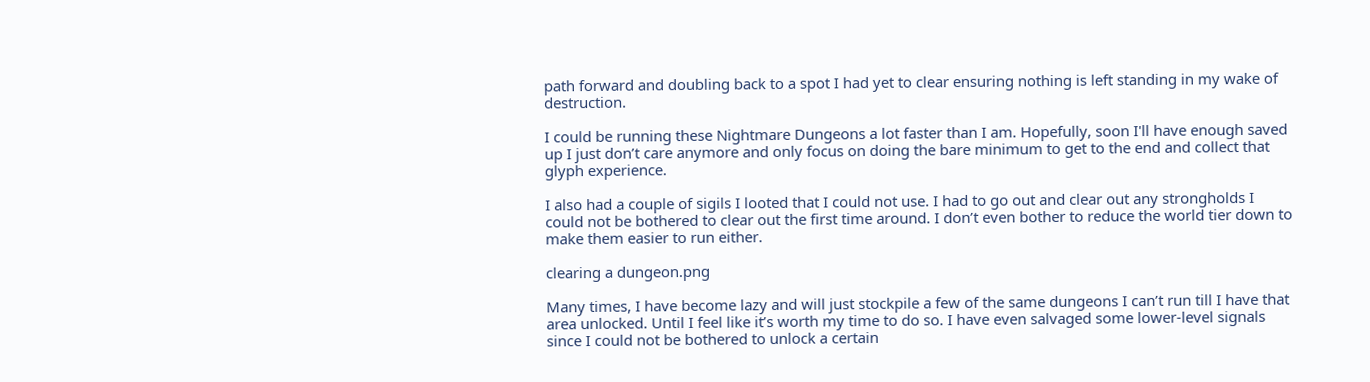path forward and doubling back to a spot I had yet to clear ensuring nothing is left standing in my wake of destruction.

I could be running these Nightmare Dungeons a lot faster than I am. Hopefully, soon I'll have enough saved up I just don’t care anymore and only focus on doing the bare minimum to get to the end and collect that glyph experience.

I also had a couple of sigils I looted that I could not use. I had to go out and clear out any strongholds I could not be bothered to clear out the first time around. I don’t even bother to reduce the world tier down to make them easier to run either.

clearing a dungeon.png

Many times, I have become lazy and will just stockpile a few of the same dungeons I can’t run till I have that area unlocked. Until I feel like it’s worth my time to do so. I have even salvaged some lower-level signals since I could not be bothered to unlock a certain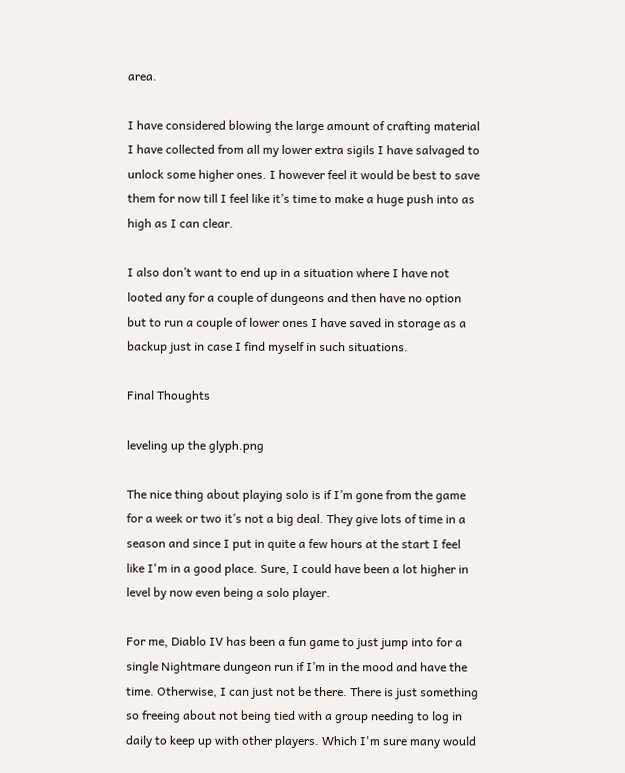area.

I have considered blowing the large amount of crafting material I have collected from all my lower extra sigils I have salvaged to unlock some higher ones. I however feel it would be best to save them for now till I feel like it’s time to make a huge push into as high as I can clear.

I also don’t want to end up in a situation where I have not looted any for a couple of dungeons and then have no option but to run a couple of lower ones I have saved in storage as a backup just in case I find myself in such situations.

Final Thoughts

leveling up the glyph.png

The nice thing about playing solo is if I’m gone from the game for a week or two it’s not a big deal. They give lots of time in a season and since I put in quite a few hours at the start I feel like I'm in a good place. Sure, I could have been a lot higher in level by now even being a solo player.

For me, Diablo IV has been a fun game to just jump into for a single Nightmare dungeon run if I’m in the mood and have the time. Otherwise, I can just not be there. There is just something so freeing about not being tied with a group needing to log in daily to keep up with other players. Which I'm sure many would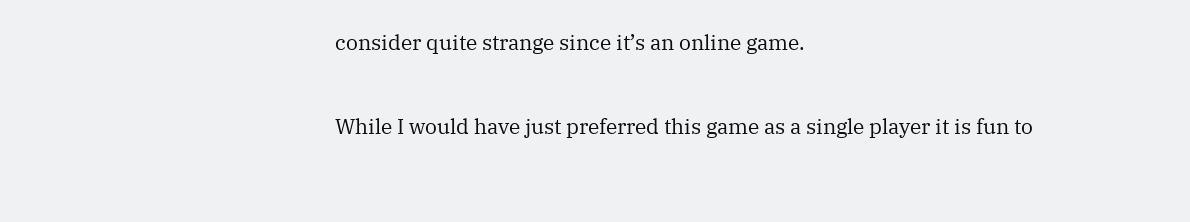consider quite strange since it’s an online game.

While I would have just preferred this game as a single player it is fun to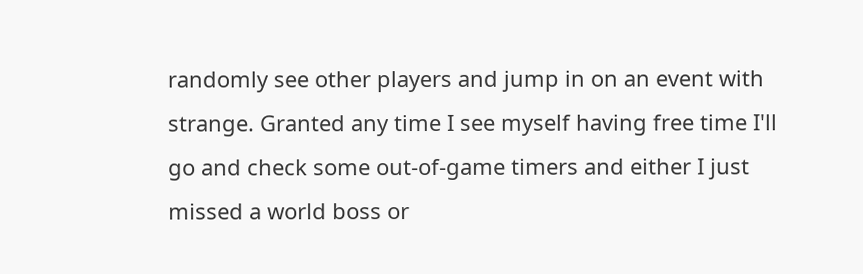randomly see other players and jump in on an event with strange. Granted any time I see myself having free time I'll go and check some out-of-game timers and either I just missed a world boss or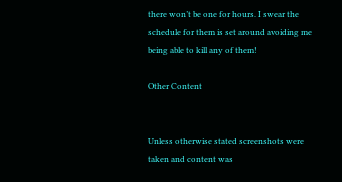there won’t be one for hours. I swear the schedule for them is set around avoiding me being able to kill any of them!

Other Content


Unless otherwise stated screenshots were taken and content was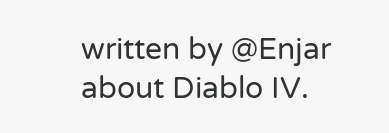written by @Enjar about Diablo IV.